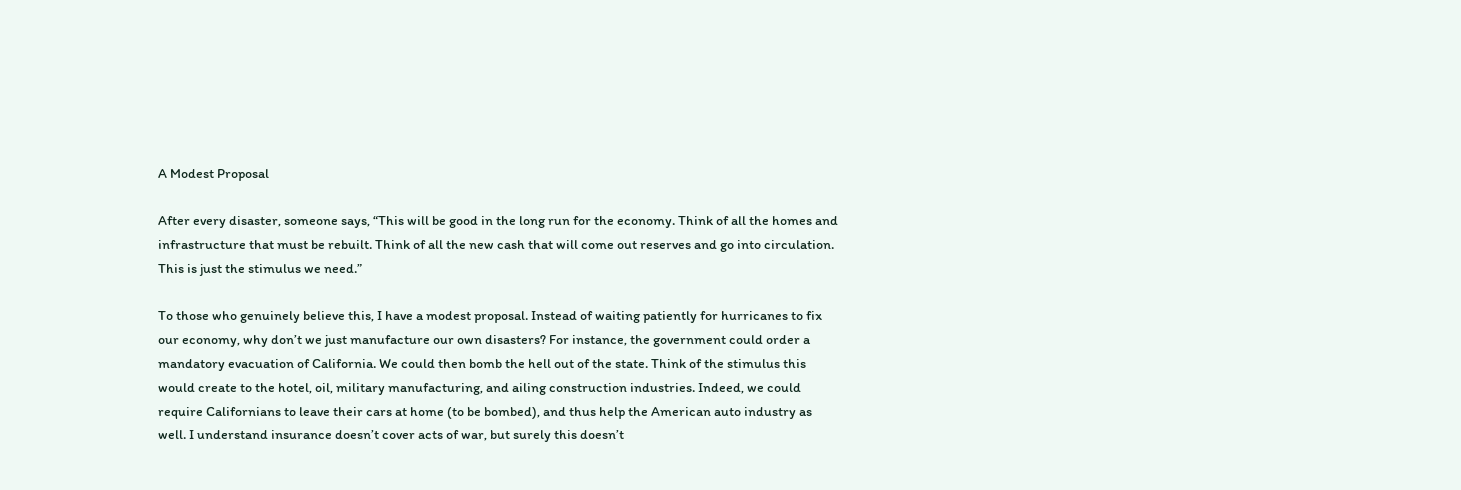A Modest Proposal

After every disaster, someone says, “This will be good in the long run for the economy. Think of all the homes and infrastructure that must be rebuilt. Think of all the new cash that will come out reserves and go into circulation. This is just the stimulus we need.”

To those who genuinely believe this, I have a modest proposal. Instead of waiting patiently for hurricanes to fix our economy, why don’t we just manufacture our own disasters? For instance, the government could order a mandatory evacuation of California. We could then bomb the hell out of the state. Think of the stimulus this would create to the hotel, oil, military manufacturing, and ailing construction industries. Indeed, we could require Californians to leave their cars at home (to be bombed), and thus help the American auto industry as well. I understand insurance doesn’t cover acts of war, but surely this doesn’t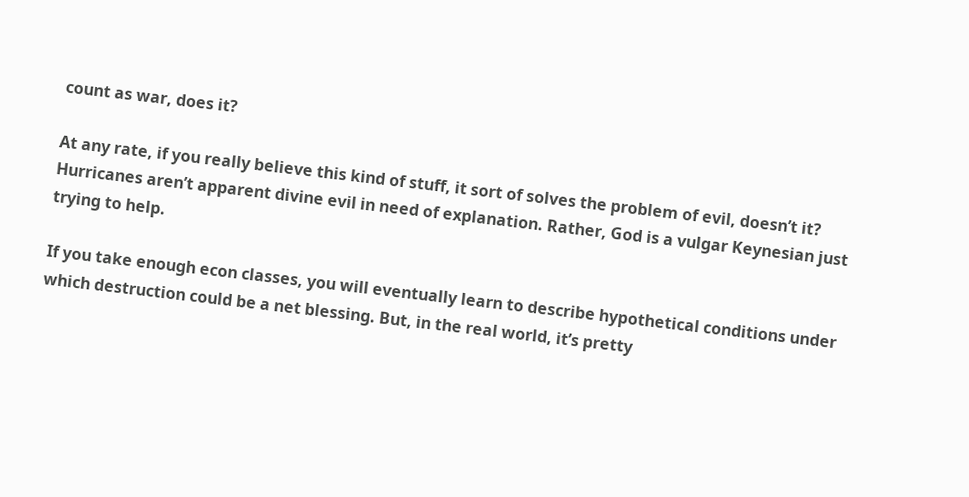count as war, does it?

At any rate, if you really believe this kind of stuff, it sort of solves the problem of evil, doesn’t it? Hurricanes aren’t apparent divine evil in need of explanation. Rather, God is a vulgar Keynesian just trying to help.

If you take enough econ classes, you will eventually learn to describe hypothetical conditions under which destruction could be a net blessing. But, in the real world, it’s pretty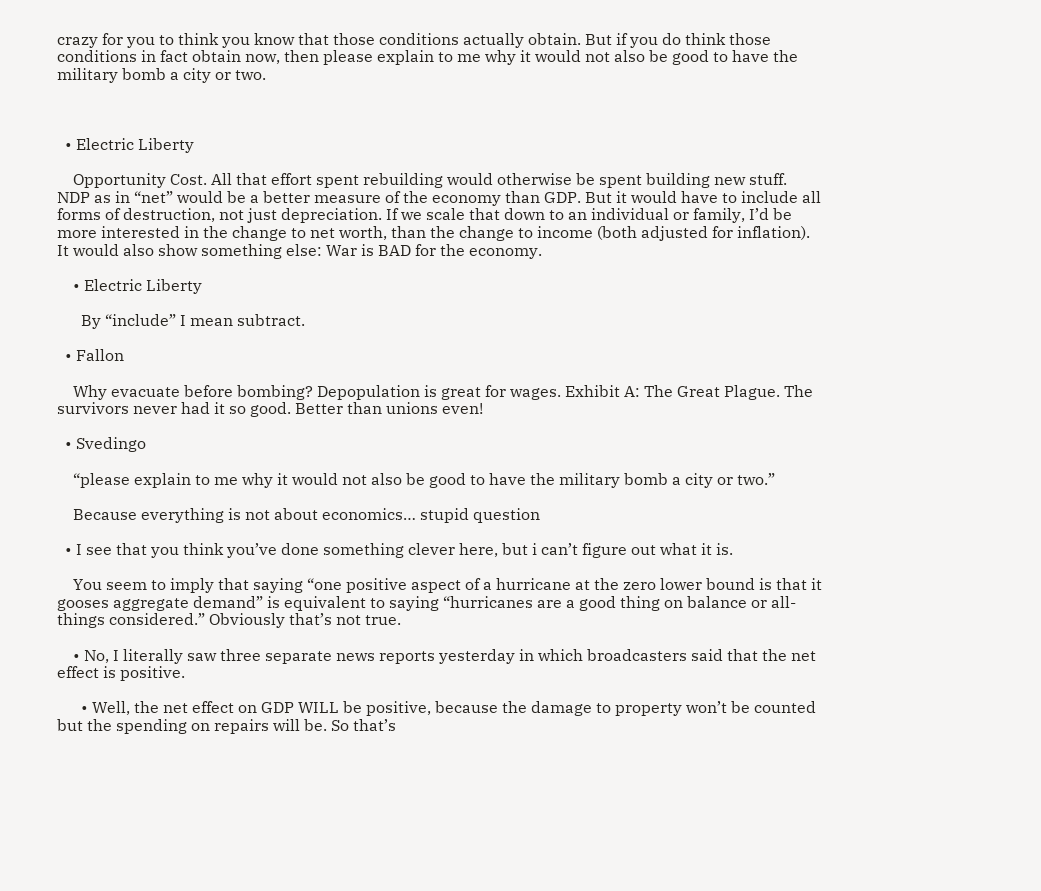crazy for you to think you know that those conditions actually obtain. But if you do think those conditions in fact obtain now, then please explain to me why it would not also be good to have the military bomb a city or two.



  • Electric Liberty

    Opportunity Cost. All that effort spent rebuilding would otherwise be spent building new stuff. NDP as in “net” would be a better measure of the economy than GDP. But it would have to include all forms of destruction, not just depreciation. If we scale that down to an individual or family, I’d be more interested in the change to net worth, than the change to income (both adjusted for inflation). It would also show something else: War is BAD for the economy.

    • Electric Liberty

      By “include” I mean subtract.

  • Fallon

    Why evacuate before bombing? Depopulation is great for wages. Exhibit A: The Great Plague. The survivors never had it so good. Better than unions even!

  • Svedingo

    “please explain to me why it would not also be good to have the military bomb a city or two.”

    Because everything is not about economics… stupid question

  • I see that you think you’ve done something clever here, but i can’t figure out what it is.

    You seem to imply that saying “one positive aspect of a hurricane at the zero lower bound is that it gooses aggregate demand” is equivalent to saying “hurricanes are a good thing on balance or all-things considered.” Obviously that’s not true.

    • No, I literally saw three separate news reports yesterday in which broadcasters said that the net effect is positive.

      • Well, the net effect on GDP WILL be positive, because the damage to property won’t be counted but the spending on repairs will be. So that’s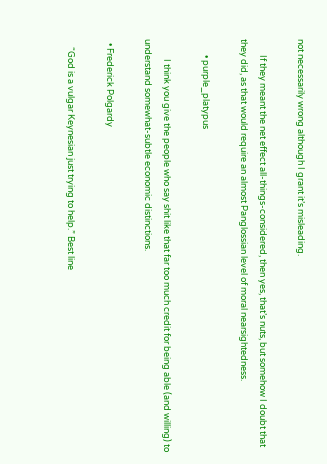not necessarily wrong although I grant it’s misleading.

        If they meant the net effect all-things-considered, then yes, that’s nuts, but somehow I doubt that they did, as that would require an almost Panglossian level of moral nearsightedness.

        • purple_platypus

          I think you give the people who say shit like that far too much credit for being able (and willing) to understand somewhat-subtle economic distinctions.

  • Frederick Polgardy

    “God is a vulgar Keynesian just trying to help.” Best line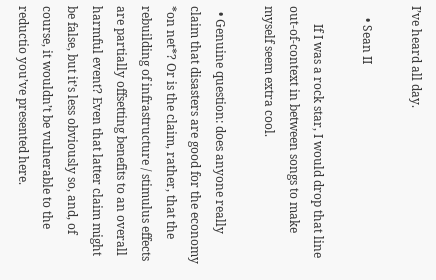I’ve heard all day.

    • Sean II

      If I was a rock star, I would drop that line out-of-context in between songs to make myself seem extra cool.

  • Genuine question: does anyone really claim that disasters are good for the economy *on net*? Or is the claim, rather, that the rebuilding of infrastructure / stimulus effects are partially offsetting benefits to an overall harmful event? Even that latter claim might be false, but it’s less obviously so, and, of course, it wouldn’t be vulnerable to the reductio you’ve presented here.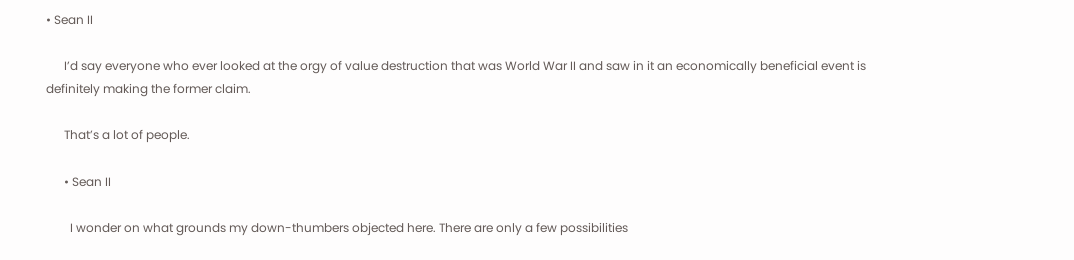• Sean II

      I’d say everyone who ever looked at the orgy of value destruction that was World War II and saw in it an economically beneficial event is definitely making the former claim.

      That’s a lot of people.

      • Sean II

        I wonder on what grounds my down-thumbers objected here. There are only a few possibilities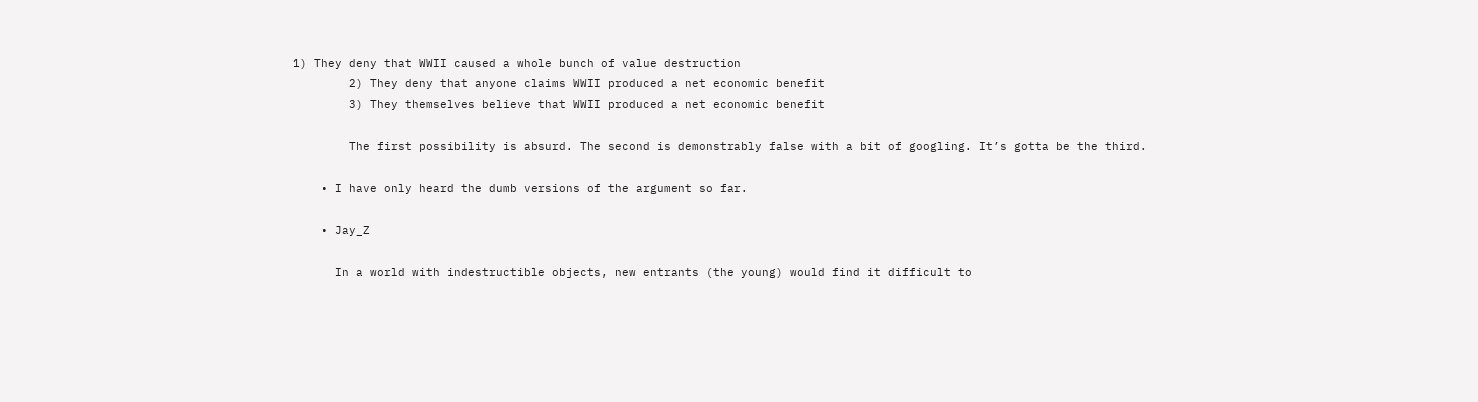1) They deny that WWII caused a whole bunch of value destruction
        2) They deny that anyone claims WWII produced a net economic benefit
        3) They themselves believe that WWII produced a net economic benefit

        The first possibility is absurd. The second is demonstrably false with a bit of googling. It’s gotta be the third.

    • I have only heard the dumb versions of the argument so far.

    • Jay_Z

      In a world with indestructible objects, new entrants (the young) would find it difficult to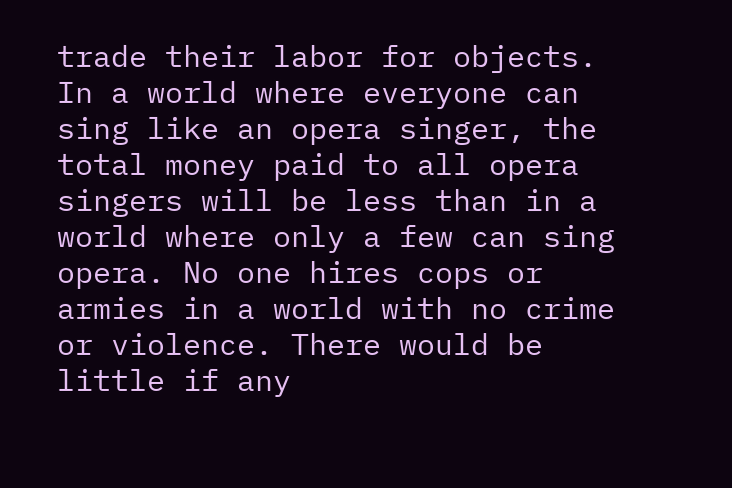trade their labor for objects. In a world where everyone can sing like an opera singer, the total money paid to all opera singers will be less than in a world where only a few can sing opera. No one hires cops or armies in a world with no crime or violence. There would be little if any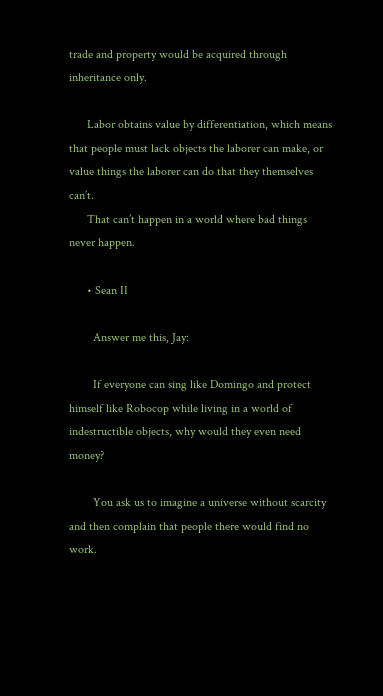trade and property would be acquired through inheritance only.

      Labor obtains value by differentiation, which means that people must lack objects the laborer can make, or value things the laborer can do that they themselves can’t.
      That can’t happen in a world where bad things never happen.

      • Sean II

        Answer me this, Jay:

        If everyone can sing like Domingo and protect himself like Robocop while living in a world of indestructible objects, why would they even need money?

        You ask us to imagine a universe without scarcity and then complain that people there would find no work.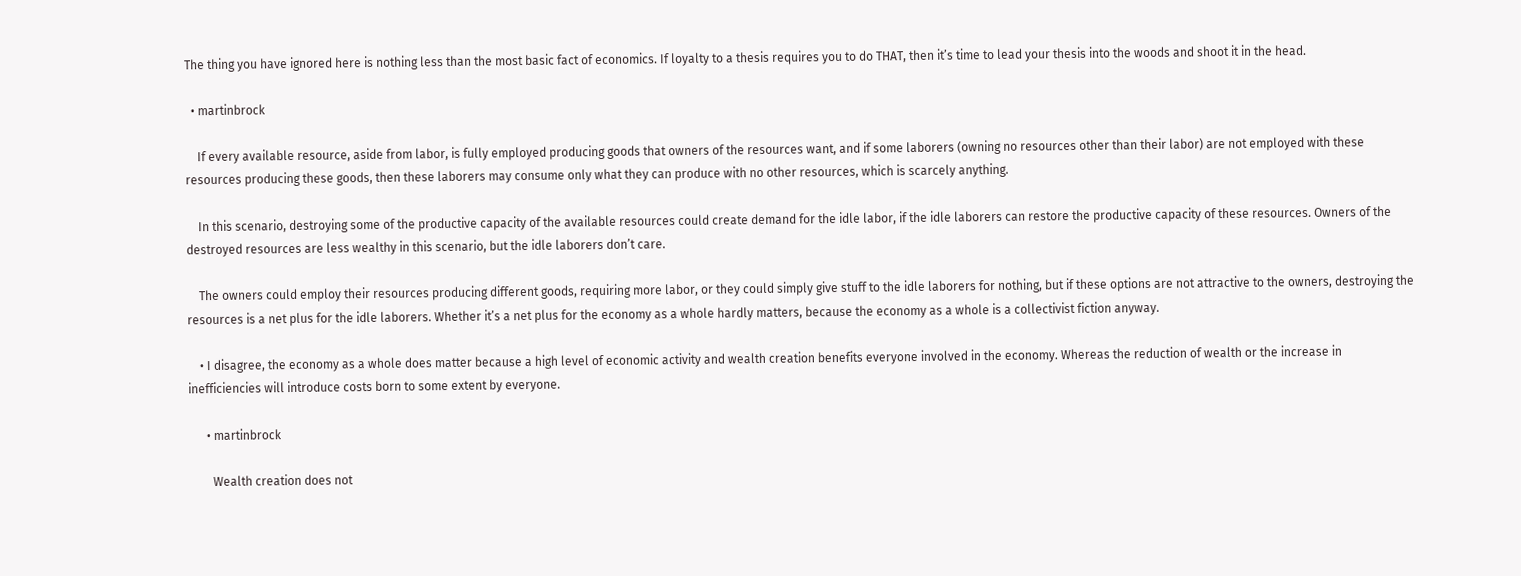The thing you have ignored here is nothing less than the most basic fact of economics. If loyalty to a thesis requires you to do THAT, then it’s time to lead your thesis into the woods and shoot it in the head.

  • martinbrock

    If every available resource, aside from labor, is fully employed producing goods that owners of the resources want, and if some laborers (owning no resources other than their labor) are not employed with these resources producing these goods, then these laborers may consume only what they can produce with no other resources, which is scarcely anything.

    In this scenario, destroying some of the productive capacity of the available resources could create demand for the idle labor, if the idle laborers can restore the productive capacity of these resources. Owners of the destroyed resources are less wealthy in this scenario, but the idle laborers don’t care.

    The owners could employ their resources producing different goods, requiring more labor, or they could simply give stuff to the idle laborers for nothing, but if these options are not attractive to the owners, destroying the resources is a net plus for the idle laborers. Whether it’s a net plus for the economy as a whole hardly matters, because the economy as a whole is a collectivist fiction anyway.

    • I disagree, the economy as a whole does matter because a high level of economic activity and wealth creation benefits everyone involved in the economy. Whereas the reduction of wealth or the increase in inefficiencies will introduce costs born to some extent by everyone.

      • martinbrock

        Wealth creation does not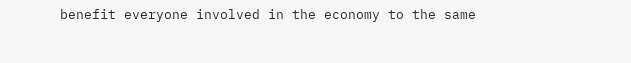benefit everyone involved in the economy to the same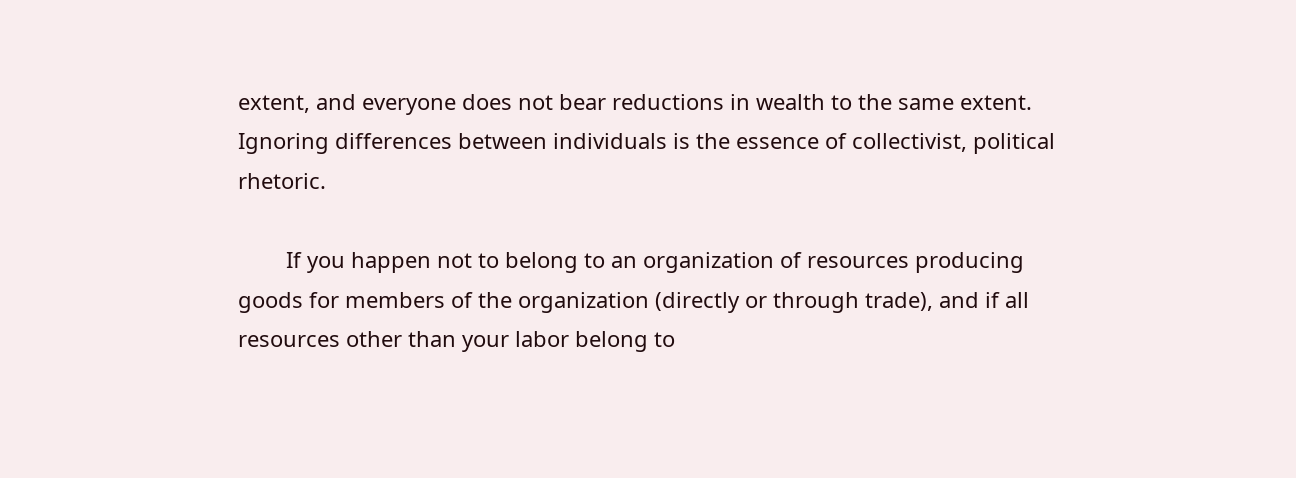extent, and everyone does not bear reductions in wealth to the same extent. Ignoring differences between individuals is the essence of collectivist, political rhetoric.

        If you happen not to belong to an organization of resources producing goods for members of the organization (directly or through trade), and if all resources other than your labor belong to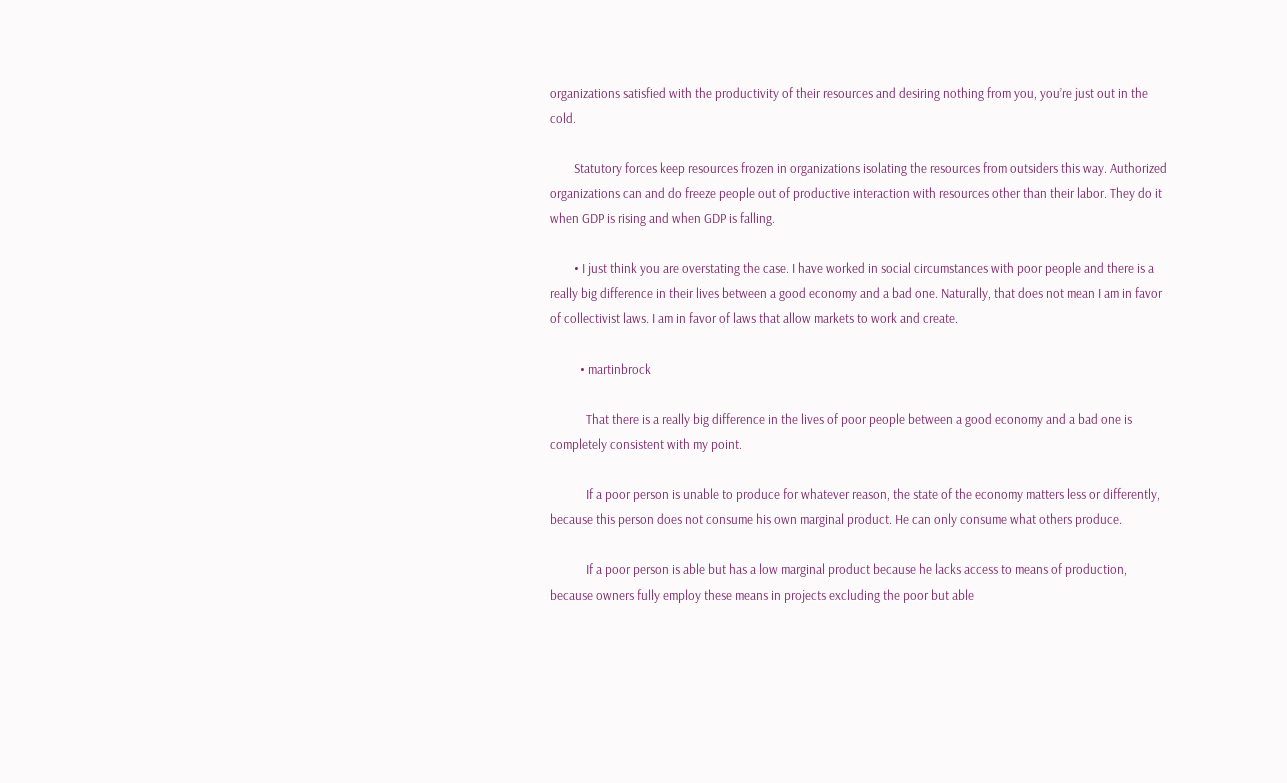organizations satisfied with the productivity of their resources and desiring nothing from you, you’re just out in the cold.

        Statutory forces keep resources frozen in organizations isolating the resources from outsiders this way. Authorized organizations can and do freeze people out of productive interaction with resources other than their labor. They do it when GDP is rising and when GDP is falling.

        • I just think you are overstating the case. I have worked in social circumstances with poor people and there is a really big difference in their lives between a good economy and a bad one. Naturally, that does not mean I am in favor of collectivist laws. I am in favor of laws that allow markets to work and create.

          • martinbrock

            That there is a really big difference in the lives of poor people between a good economy and a bad one is completely consistent with my point.

            If a poor person is unable to produce for whatever reason, the state of the economy matters less or differently, because this person does not consume his own marginal product. He can only consume what others produce.

            If a poor person is able but has a low marginal product because he lacks access to means of production, because owners fully employ these means in projects excluding the poor but able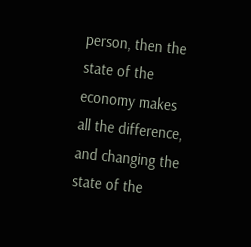person, then the state of the economy makes all the difference, and changing the state of the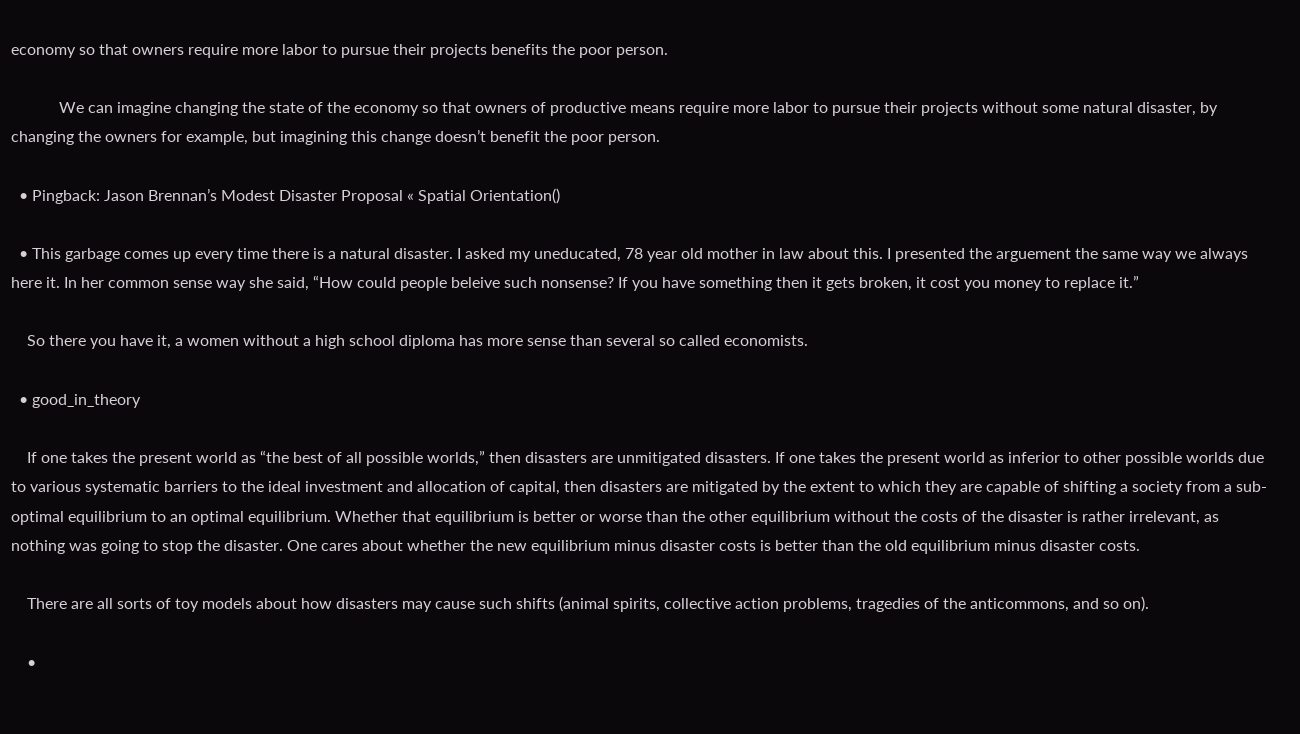economy so that owners require more labor to pursue their projects benefits the poor person.

            We can imagine changing the state of the economy so that owners of productive means require more labor to pursue their projects without some natural disaster, by changing the owners for example, but imagining this change doesn’t benefit the poor person.

  • Pingback: Jason Brennan’s Modest Disaster Proposal « Spatial Orientation()

  • This garbage comes up every time there is a natural disaster. I asked my uneducated, 78 year old mother in law about this. I presented the arguement the same way we always here it. In her common sense way she said, “How could people beleive such nonsense? If you have something then it gets broken, it cost you money to replace it.”

    So there you have it, a women without a high school diploma has more sense than several so called economists.

  • good_in_theory

    If one takes the present world as “the best of all possible worlds,” then disasters are unmitigated disasters. If one takes the present world as inferior to other possible worlds due to various systematic barriers to the ideal investment and allocation of capital, then disasters are mitigated by the extent to which they are capable of shifting a society from a sub-optimal equilibrium to an optimal equilibrium. Whether that equilibrium is better or worse than the other equilibrium without the costs of the disaster is rather irrelevant, as nothing was going to stop the disaster. One cares about whether the new equilibrium minus disaster costs is better than the old equilibrium minus disaster costs.

    There are all sorts of toy models about how disasters may cause such shifts (animal spirits, collective action problems, tragedies of the anticommons, and so on).

    •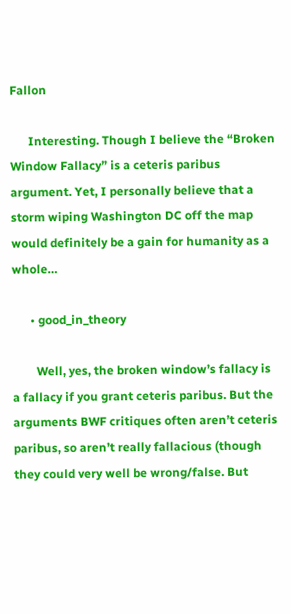Fallon

      Interesting. Though I believe the “Broken Window Fallacy” is a ceteris paribus argument. Yet, I personally believe that a storm wiping Washington DC off the map would definitely be a gain for humanity as a whole…

      • good_in_theory

        Well, yes, the broken window’s fallacy is a fallacy if you grant ceteris paribus. But the arguments BWF critiques often aren’t ceteris paribus, so aren’t really fallacious (though they could very well be wrong/false. But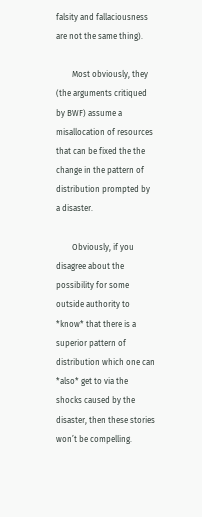falsity and fallaciousness are not the same thing).

        Most obviously, they (the arguments critiqued by BWF) assume a misallocation of resources that can be fixed the the change in the pattern of distribution prompted by a disaster.

        Obviously, if you disagree about the possibility for some outside authority to *know* that there is a superior pattern of distribution which one can *also* get to via the shocks caused by the disaster, then these stories won’t be compelling.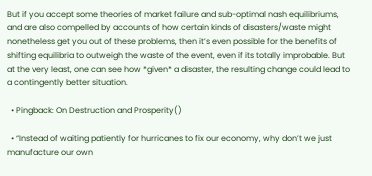But if you accept some theories of market failure and sub-optimal nash equilibriums, and are also compelled by accounts of how certain kinds of disasters/waste might nonetheless get you out of these problems, then it’s even possible for the benefits of shifting equilibria to outweigh the waste of the event, even if its totally improbable. But at the very least, one can see how *given* a disaster, the resulting change could lead to a contingently better situation.

  • Pingback: On Destruction and Prosperity()

  • “Instead of waiting patiently for hurricanes to fix our economy, why don’t we just manufacture our own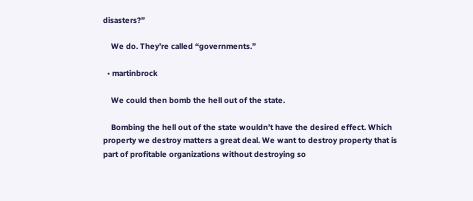disasters?”

    We do. They’re called “governments.”

  • martinbrock

    We could then bomb the hell out of the state.

    Bombing the hell out of the state wouldn’t have the desired effect. Which property we destroy matters a great deal. We want to destroy property that is part of profitable organizations without destroying so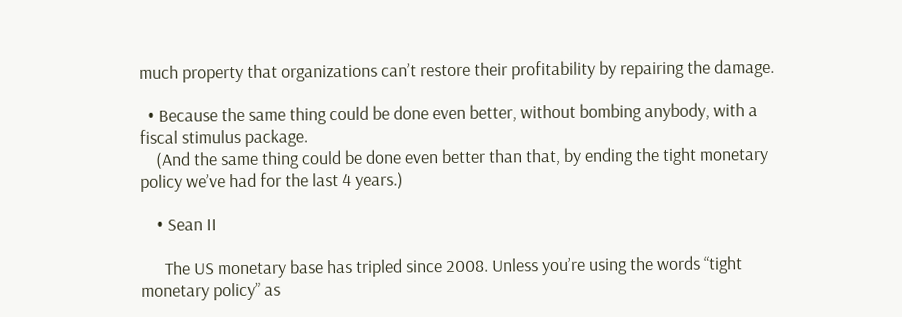much property that organizations can’t restore their profitability by repairing the damage.

  • Because the same thing could be done even better, without bombing anybody, with a fiscal stimulus package.
    (And the same thing could be done even better than that, by ending the tight monetary policy we’ve had for the last 4 years.)

    • Sean II

      The US monetary base has tripled since 2008. Unless you’re using the words “tight monetary policy” as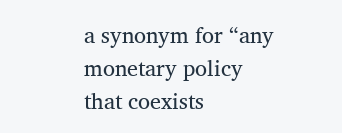a synonym for “any monetary policy that coexists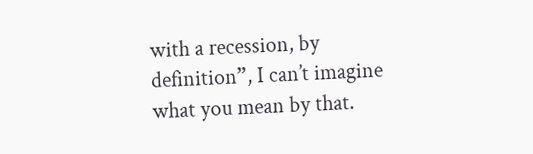with a recession, by definition”, I can’t imagine what you mean by that.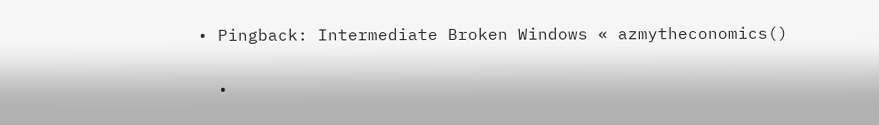• Pingback: Intermediate Broken Windows « azmytheconomics()

  •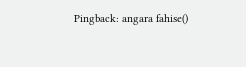Pingback: angara fahise()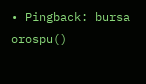• Pingback: bursa orospu()